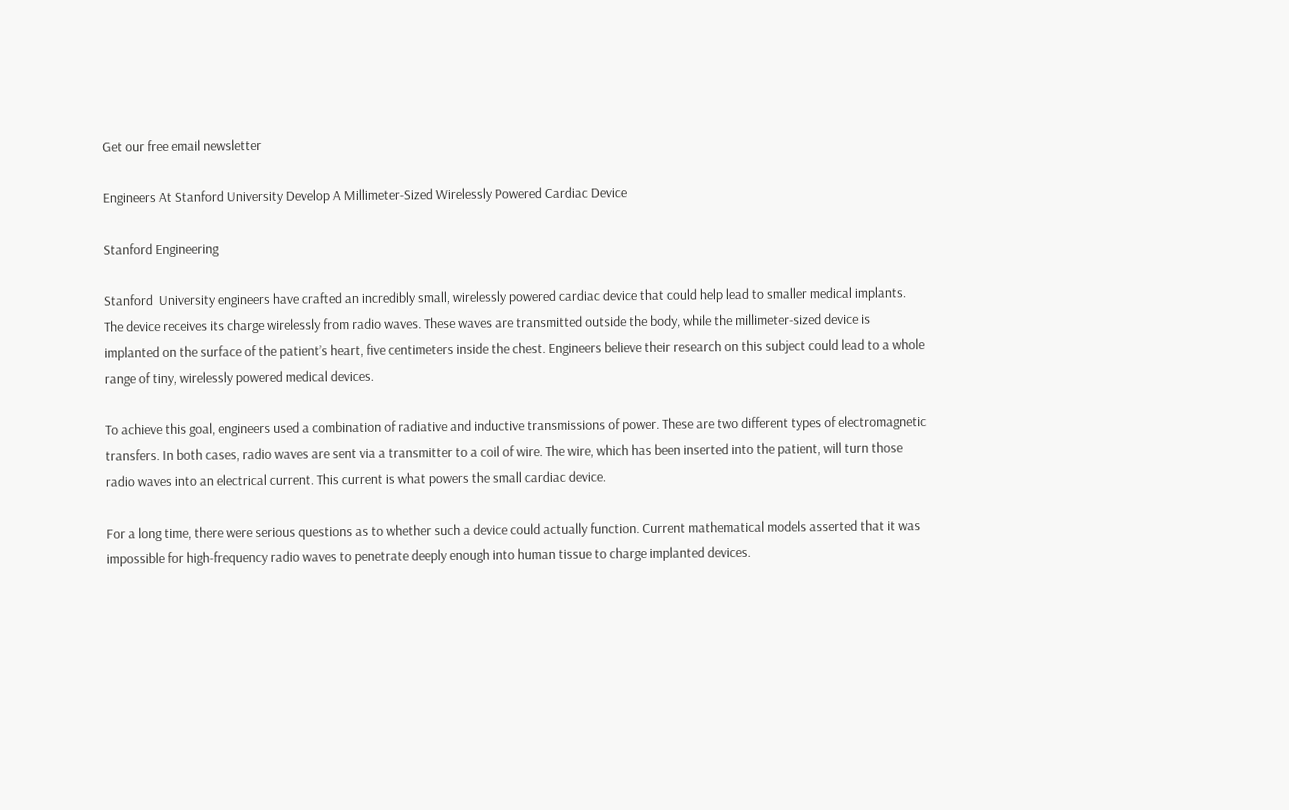Get our free email newsletter

Engineers At Stanford University Develop A Millimeter-Sized Wirelessly Powered Cardiac Device

Stanford Engineering

Stanford  University engineers have crafted an incredibly small, wirelessly powered cardiac device that could help lead to smaller medical implants. The device receives its charge wirelessly from radio waves. These waves are transmitted outside the body, while the millimeter-sized device is implanted on the surface of the patient’s heart, five centimeters inside the chest. Engineers believe their research on this subject could lead to a whole range of tiny, wirelessly powered medical devices.

To achieve this goal, engineers used a combination of radiative and inductive transmissions of power. These are two different types of electromagnetic transfers. In both cases, radio waves are sent via a transmitter to a coil of wire. The wire, which has been inserted into the patient, will turn those radio waves into an electrical current. This current is what powers the small cardiac device.

For a long time, there were serious questions as to whether such a device could actually function. Current mathematical models asserted that it was impossible for high-frequency radio waves to penetrate deeply enough into human tissue to charge implanted devices.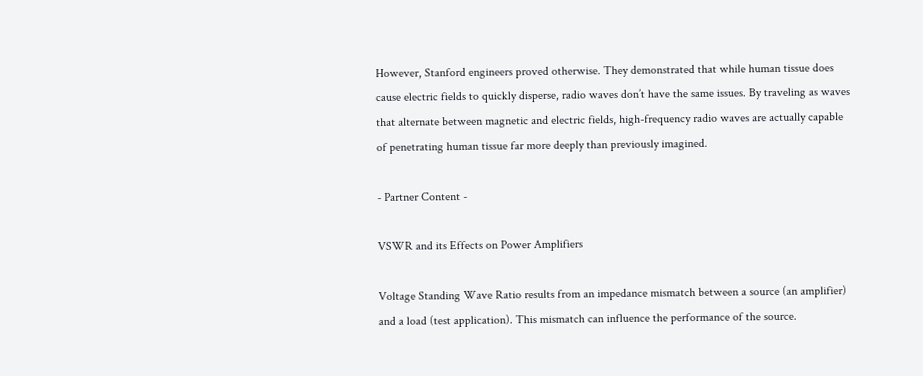However, Stanford engineers proved otherwise. They demonstrated that while human tissue does cause electric fields to quickly disperse, radio waves don’t have the same issues. By traveling as waves that alternate between magnetic and electric fields, high-frequency radio waves are actually capable of penetrating human tissue far more deeply than previously imagined.

- Partner Content -

VSWR and its Effects on Power Amplifiers

Voltage Standing Wave Ratio results from an impedance mismatch between a source (an amplifier) and a load (test application). This mismatch can influence the performance of the source.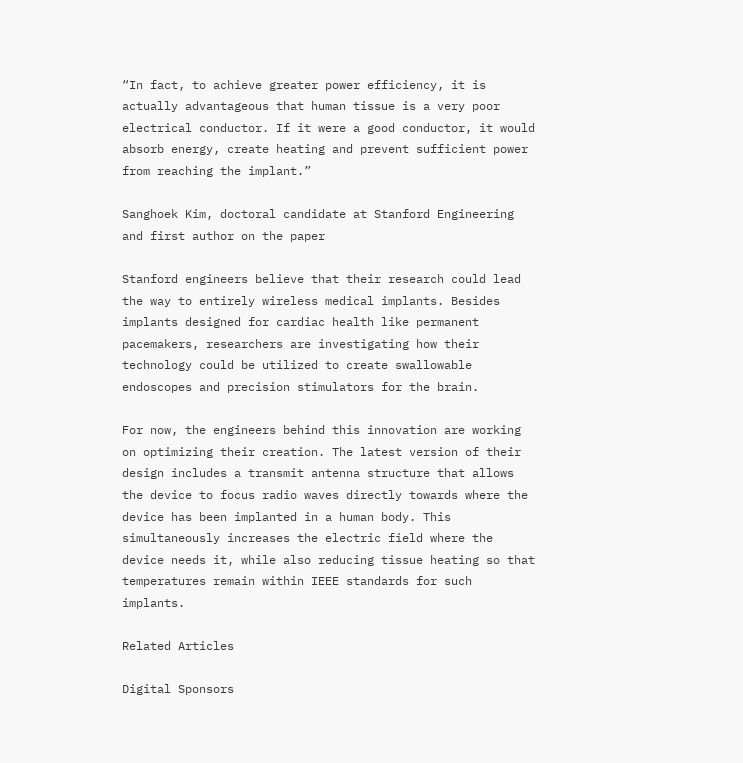“In fact, to achieve greater power efficiency, it is actually advantageous that human tissue is a very poor electrical conductor. If it were a good conductor, it would absorb energy, create heating and prevent sufficient power from reaching the implant.”

Sanghoek Kim, doctoral candidate at Stanford Engineering and first author on the paper

Stanford engineers believe that their research could lead the way to entirely wireless medical implants. Besides implants designed for cardiac health like permanent pacemakers, researchers are investigating how their technology could be utilized to create swallowable endoscopes and precision stimulators for the brain.

For now, the engineers behind this innovation are working on optimizing their creation. The latest version of their design includes a transmit antenna structure that allows the device to focus radio waves directly towards where the device has been implanted in a human body. This simultaneously increases the electric field where the device needs it, while also reducing tissue heating so that temperatures remain within IEEE standards for such implants.

Related Articles

Digital Sponsors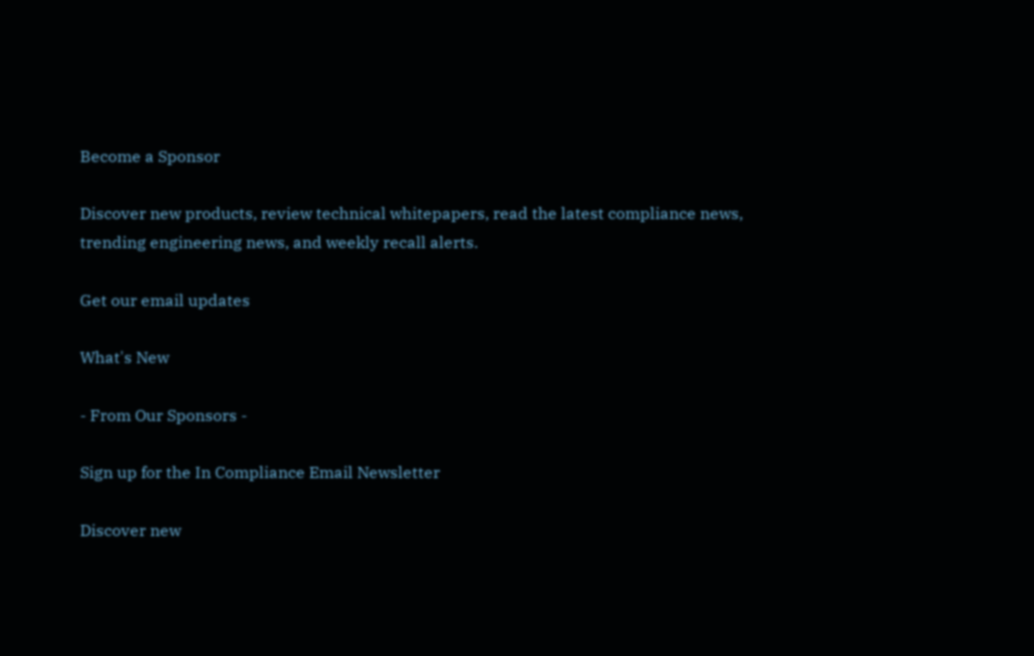Become a Sponsor

Discover new products, review technical whitepapers, read the latest compliance news, trending engineering news, and weekly recall alerts.

Get our email updates

What's New

- From Our Sponsors -

Sign up for the In Compliance Email Newsletter

Discover new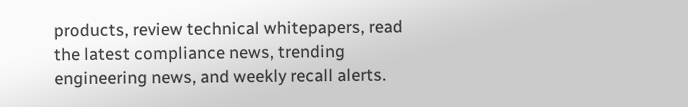products, review technical whitepapers, read the latest compliance news, trending engineering news, and weekly recall alerts.